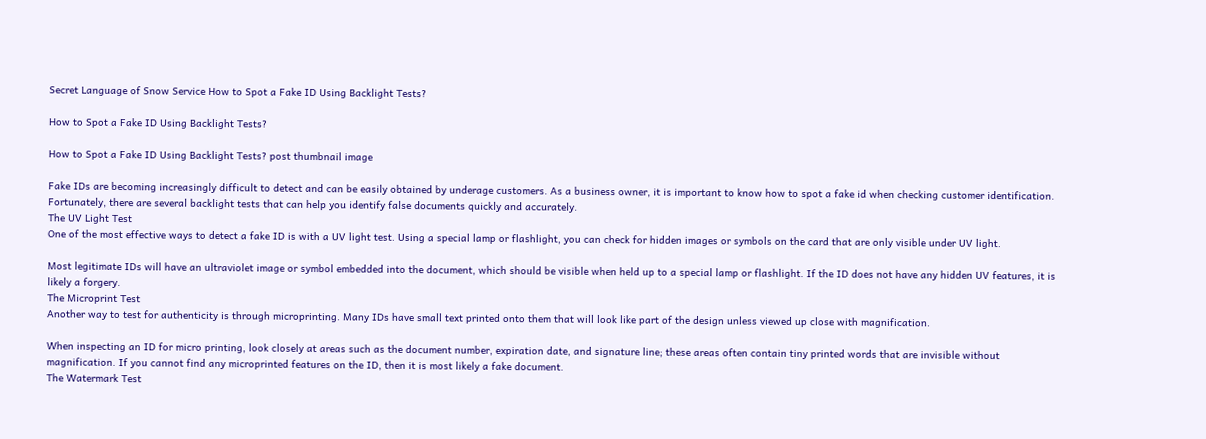Secret Language of Snow Service How to Spot a Fake ID Using Backlight Tests?

How to Spot a Fake ID Using Backlight Tests?

How to Spot a Fake ID Using Backlight Tests? post thumbnail image

Fake IDs are becoming increasingly difficult to detect and can be easily obtained by underage customers. As a business owner, it is important to know how to spot a fake id when checking customer identification. Fortunately, there are several backlight tests that can help you identify false documents quickly and accurately.
The UV Light Test
One of the most effective ways to detect a fake ID is with a UV light test. Using a special lamp or flashlight, you can check for hidden images or symbols on the card that are only visible under UV light.

Most legitimate IDs will have an ultraviolet image or symbol embedded into the document, which should be visible when held up to a special lamp or flashlight. If the ID does not have any hidden UV features, it is likely a forgery.
The Microprint Test
Another way to test for authenticity is through microprinting. Many IDs have small text printed onto them that will look like part of the design unless viewed up close with magnification.

When inspecting an ID for micro printing, look closely at areas such as the document number, expiration date, and signature line; these areas often contain tiny printed words that are invisible without magnification. If you cannot find any microprinted features on the ID, then it is most likely a fake document.
The Watermark Test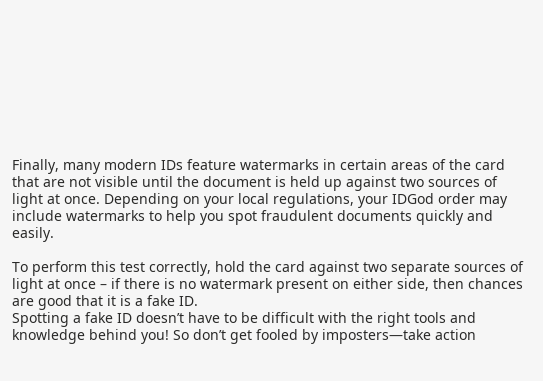Finally, many modern IDs feature watermarks in certain areas of the card that are not visible until the document is held up against two sources of light at once. Depending on your local regulations, your IDGod order may include watermarks to help you spot fraudulent documents quickly and easily.

To perform this test correctly, hold the card against two separate sources of light at once – if there is no watermark present on either side, then chances are good that it is a fake ID.
Spotting a fake ID doesn’t have to be difficult with the right tools and knowledge behind you! So don’t get fooled by imposters—take action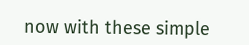now with these simple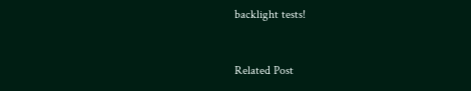backlight tests!


Related Post